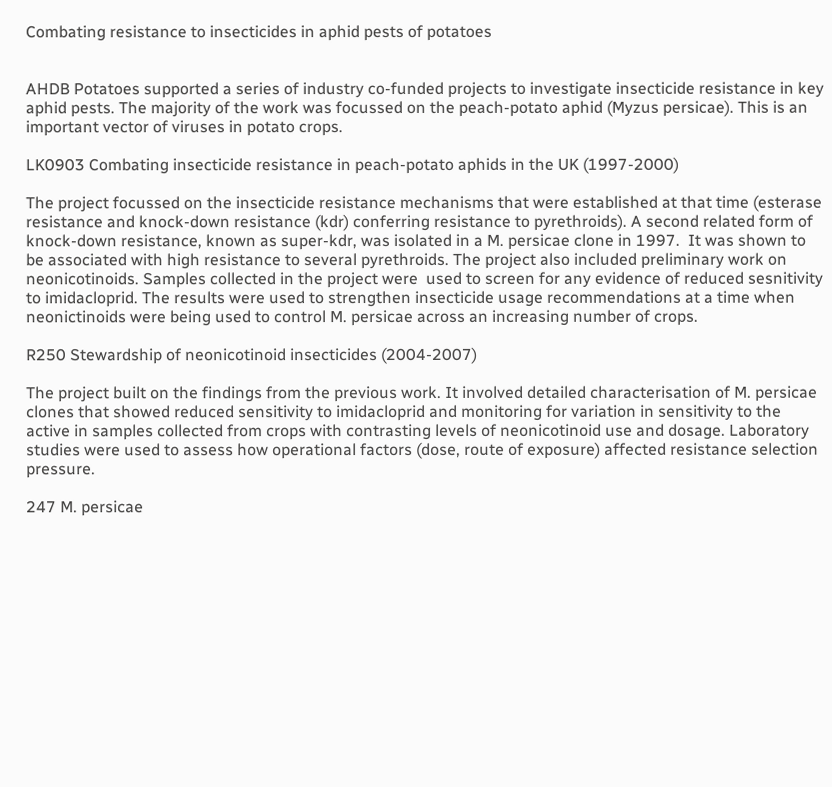Combating resistance to insecticides in aphid pests of potatoes


AHDB Potatoes supported a series of industry co-funded projects to investigate insecticide resistance in key aphid pests. The majority of the work was focussed on the peach-potato aphid (Myzus persicae). This is an important vector of viruses in potato crops.

LK0903 Combating insecticide resistance in peach-potato aphids in the UK (1997-2000)

The project focussed on the insecticide resistance mechanisms that were established at that time (esterase resistance and knock-down resistance (kdr) conferring resistance to pyrethroids). A second related form of knock-down resistance, known as super-kdr, was isolated in a M. persicae clone in 1997.  It was shown to be associated with high resistance to several pyrethroids. The project also included preliminary work on neonicotinoids. Samples collected in the project were  used to screen for any evidence of reduced sesnitivity to imidacloprid. The results were used to strengthen insecticide usage recommendations at a time when neonictinoids were being used to control M. persicae across an increasing number of crops.

R250 Stewardship of neonicotinoid insecticides (2004-2007)

The project built on the findings from the previous work. It involved detailed characterisation of M. persicae clones that showed reduced sensitivity to imidacloprid and monitoring for variation in sensitivity to the active in samples collected from crops with contrasting levels of neonicotinoid use and dosage. Laboratory studies were used to assess how operational factors (dose, route of exposure) affected resistance selection pressure.

247 M. persicae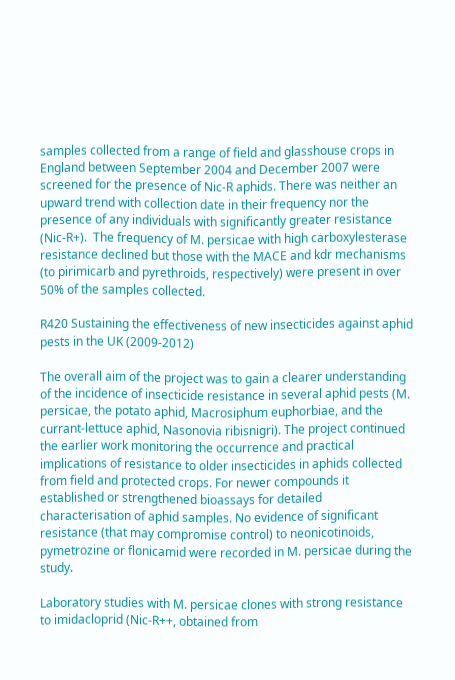samples collected from a range of field and glasshouse crops in England between September 2004 and December 2007 were screened for the presence of Nic-R aphids. There was neither an upward trend with collection date in their frequency nor the presence of any individuals with significantly greater resistance (Nic-R+).  The frequency of M. persicae with high carboxylesterase resistance declined but those with the MACE and kdr mechanisms (to pirimicarb and pyrethroids, respectively) were present in over 50% of the samples collected.

R420 Sustaining the effectiveness of new insecticides against aphid pests in the UK (2009-2012)

The overall aim of the project was to gain a clearer understanding of the incidence of insecticide resistance in several aphid pests (M. persicae, the potato aphid, Macrosiphum euphorbiae, and the currant-lettuce aphid, Nasonovia ribisnigri). The project continued the earlier work monitoring the occurrence and practical implications of resistance to older insecticides in aphids collected from field and protected crops. For newer compounds it established or strengthened bioassays for detailed characterisation of aphid samples. No evidence of significant resistance (that may compromise control) to neonicotinoids, pymetrozine or flonicamid were recorded in M. persicae during the study.

Laboratory studies with M. persicae clones with strong resistance to imidacloprid (Nic-R++, obtained from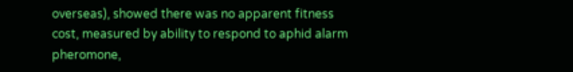overseas), showed there was no apparent fitness cost, measured by ability to respond to aphid alarm pheromone,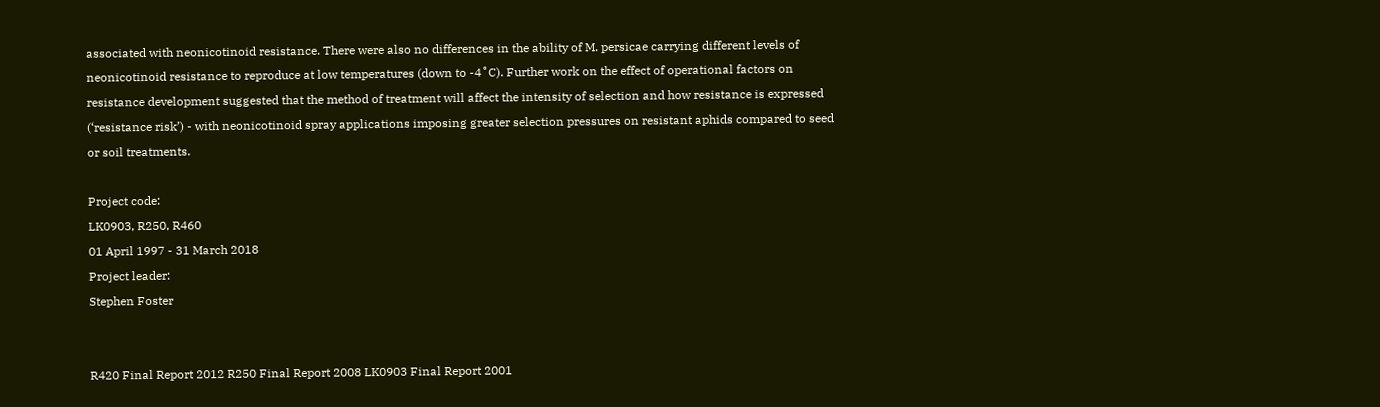associated with neonicotinoid resistance. There were also no differences in the ability of M. persicae carrying different levels of neonicotinoid resistance to reproduce at low temperatures (down to -4˚C). Further work on the effect of operational factors on resistance development suggested that the method of treatment will affect the intensity of selection and how resistance is expressed (‘resistance risk’) - with neonicotinoid spray applications imposing greater selection pressures on resistant aphids compared to seed or soil treatments.

Project code:
LK0903, R250, R460
01 April 1997 - 31 March 2018
Project leader:
Stephen Foster


R420 Final Report 2012 R250 Final Report 2008 LK0903 Final Report 2001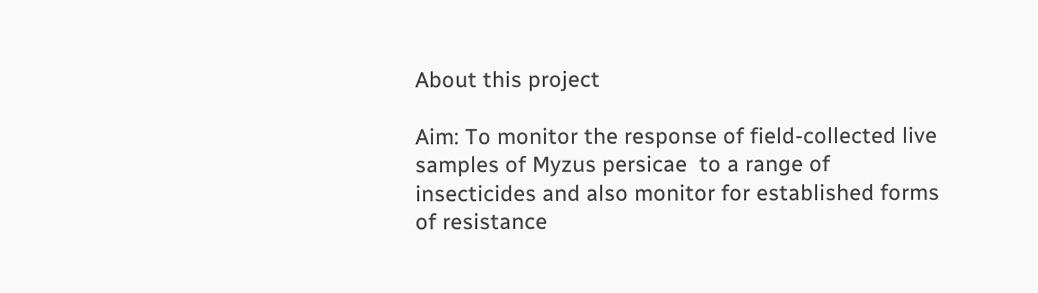About this project

Aim: To monitor the response of field-collected live samples of Myzus persicae  to a range of insecticides and also monitor for established forms of resistance